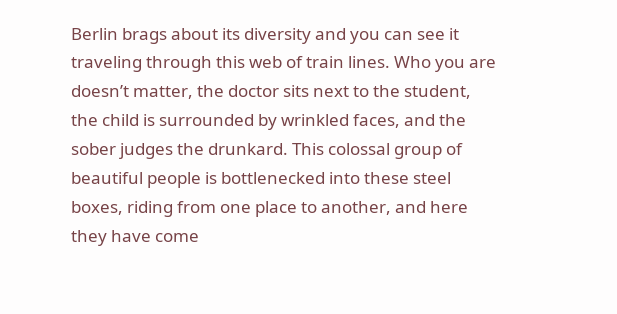Berlin brags about its diversity and you can see it traveling through this web of train lines. Who you are doesn’t matter, the doctor sits next to the student, the child is surrounded by wrinkled faces, and the sober judges the drunkard. This colossal group of beautiful people is bottlenecked into these steel boxes, riding from one place to another, and here they have come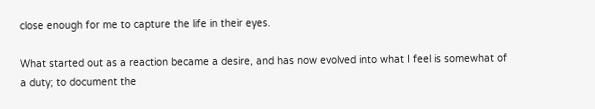close enough for me to capture the life in their eyes.

What started out as a reaction became a desire, and has now evolved into what I feel is somewhat of a duty; to document the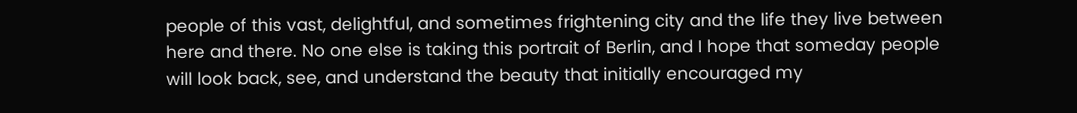people of this vast, delightful, and sometimes frightening city and the life they live between here and there. No one else is taking this portrait of Berlin, and I hope that someday people will look back, see, and understand the beauty that initially encouraged my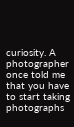curiosity. A photographer once told me that you have to start taking photographs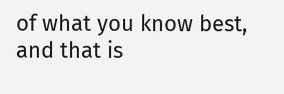of what you know best, and that is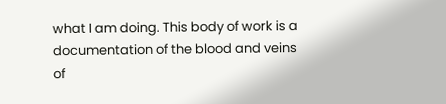what I am doing. This body of work is a documentation of the blood and veins of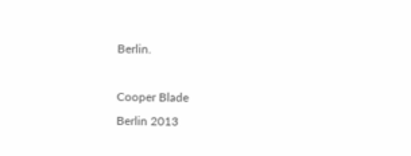Berlin.

Cooper Blade
Berlin 2013